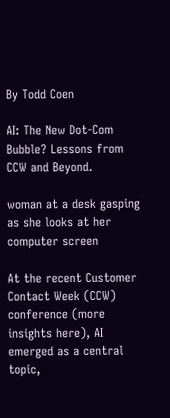By Todd Coen

AI: The New Dot-Com Bubble? Lessons from CCW and Beyond.

woman at a desk gasping as she looks at her computer screen

At the recent Customer Contact Week (CCW) conference (more insights here), AI emerged as a central topic,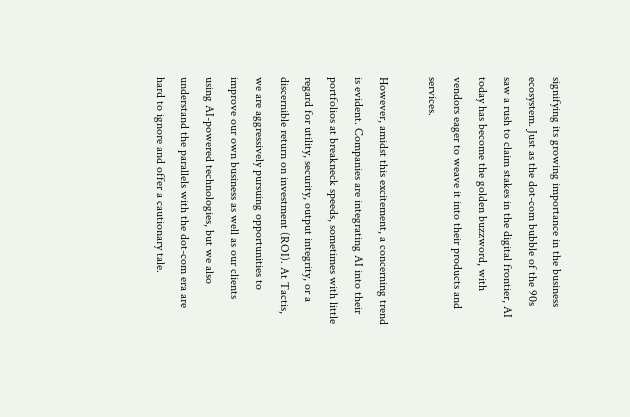signifying its growing importance in the business ecosystem. Just as the dot-com bubble of the 90s saw a rush to claim stakes in the digital frontier, AI today has become the golden buzzword, with vendors eager to weave it into their products and services.

However, amidst this excitement, a concerning trend is evident. Companies are integrating AI into their portfolios at breakneck speeds, sometimes with little regard for utility, security, output integrity, or a discernible return on investment (ROI). At Tactis, we are aggressively pursuing opportunities to improve our own business as well as our clients using AI-powered technologies, but we also understand the parallels with the dot-com era are hard to ignore and offer a cautionary tale.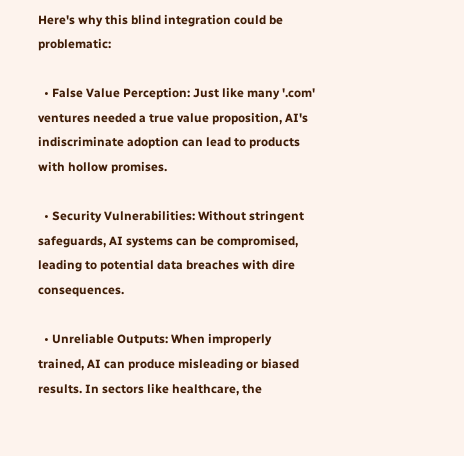Here's why this blind integration could be problematic:

  • False Value Perception: Just like many '.com' ventures needed a true value proposition, AI's indiscriminate adoption can lead to products with hollow promises.

  • Security Vulnerabilities: Without stringent safeguards, AI systems can be compromised, leading to potential data breaches with dire consequences.

  • Unreliable Outputs: When improperly trained, AI can produce misleading or biased results. In sectors like healthcare, the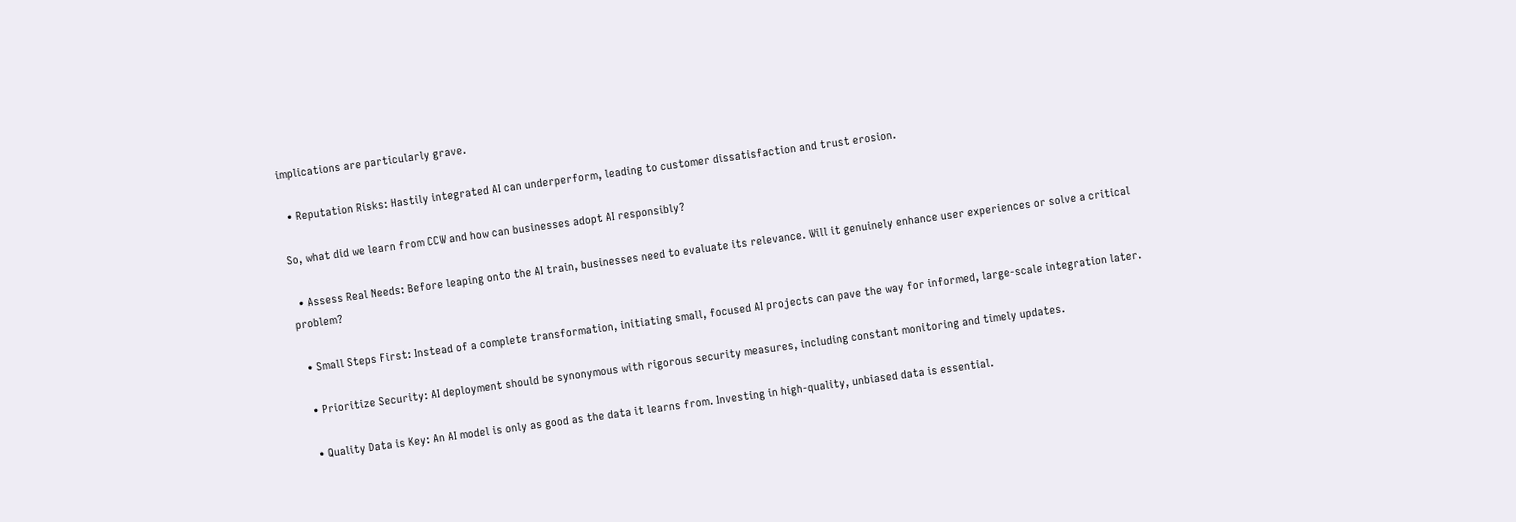implications are particularly grave.

  • Reputation Risks: Hastily integrated AI can underperform, leading to customer dissatisfaction and trust erosion.

So, what did we learn from CCW and how can businesses adopt AI responsibly?

  • Assess Real Needs: Before leaping onto the AI train, businesses need to evaluate its relevance. Will it genuinely enhance user experiences or solve a critical problem?

  • Small Steps First: Instead of a complete transformation, initiating small, focused AI projects can pave the way for informed, large-scale integration later.

  • Prioritize Security: AI deployment should be synonymous with rigorous security measures, including constant monitoring and timely updates.

  • Quality Data is Key: An AI model is only as good as the data it learns from. Investing in high-quality, unbiased data is essential.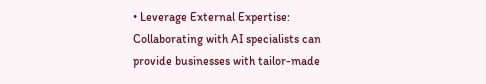• Leverage External Expertise: Collaborating with AI specialists can provide businesses with tailor-made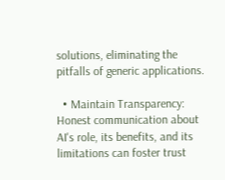solutions, eliminating the pitfalls of generic applications.

  • Maintain Transparency: Honest communication about AI's role, its benefits, and its limitations can foster trust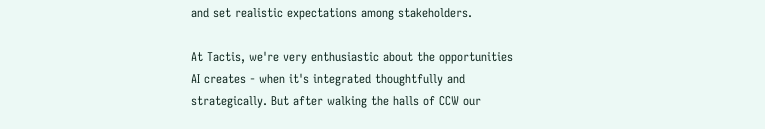and set realistic expectations among stakeholders.

At Tactis, we're very enthusiastic about the opportunities AI creates - when it's integrated thoughtfully and strategically. But after walking the halls of CCW our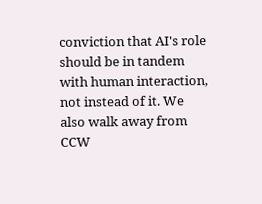conviction that AI's role should be in tandem with human interaction, not instead of it. We also walk away from CCW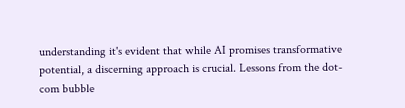understanding it's evident that while AI promises transformative potential, a discerning approach is crucial. Lessons from the dot-com bubble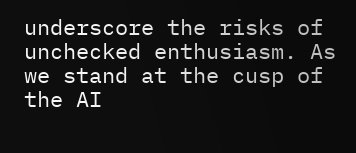underscore the risks of unchecked enthusiasm. As we stand at the cusp of the AI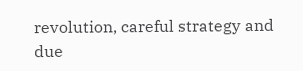revolution, careful strategy and due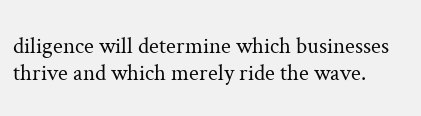diligence will determine which businesses thrive and which merely ride the wave.